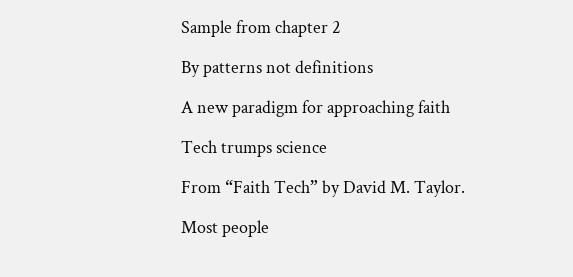Sample from chapter 2

By patterns not definitions

A new paradigm for approaching faith

Tech trumps science

From “Faith Tech” by David M. Taylor.

Most people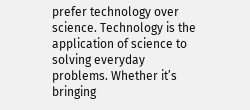prefer technology over science. Technology is the application of science to solving everyday problems. Whether it’s bringing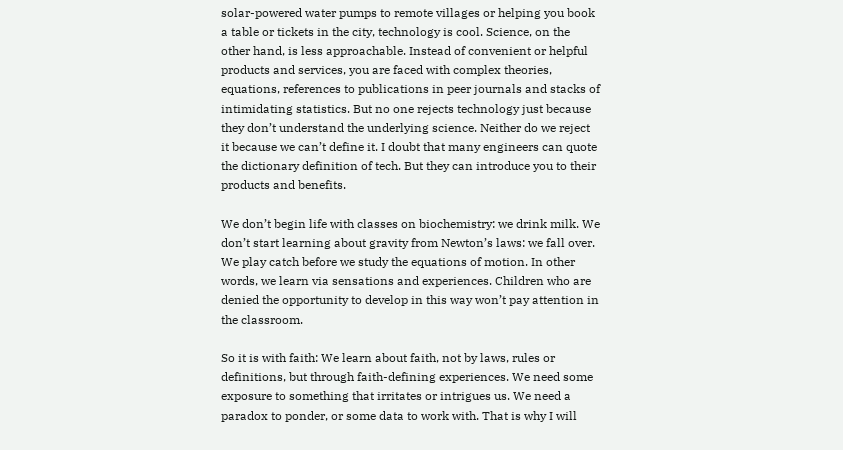solar-powered water pumps to remote villages or helping you book a table or tickets in the city, technology is cool. Science, on the other hand, is less approachable. Instead of convenient or helpful products and services, you are faced with complex theories, equations, references to publications in peer journals and stacks of intimidating statistics. But no one rejects technology just because they don’t understand the underlying science. Neither do we reject it because we can’t define it. I doubt that many engineers can quote the dictionary definition of tech. But they can introduce you to their products and benefits.

We don’t begin life with classes on biochemistry: we drink milk. We don’t start learning about gravity from Newton’s laws: we fall over. We play catch before we study the equations of motion. In other words, we learn via sensations and experiences. Children who are denied the opportunity to develop in this way won’t pay attention in the classroom.

So it is with faith: We learn about faith, not by laws, rules or definitions, but through faith-defining experiences. We need some exposure to something that irritates or intrigues us. We need a paradox to ponder, or some data to work with. That is why I will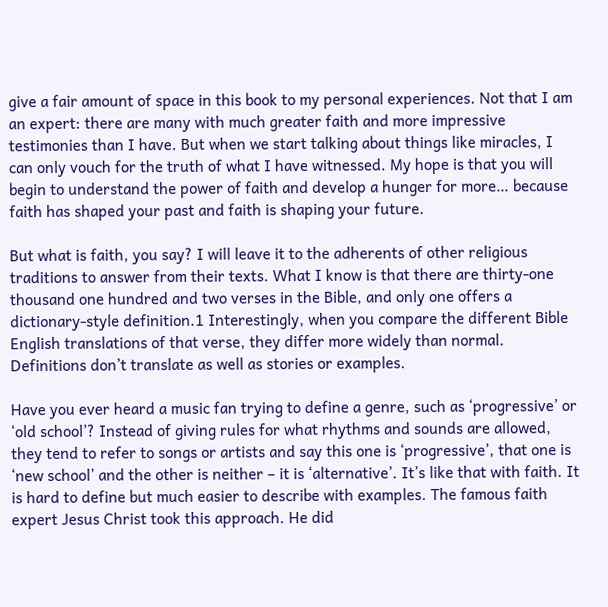give a fair amount of space in this book to my personal experiences. Not that I am an expert: there are many with much greater faith and more impressive testimonies than I have. But when we start talking about things like miracles, I can only vouch for the truth of what I have witnessed. My hope is that you will begin to understand the power of faith and develop a hunger for more… because faith has shaped your past and faith is shaping your future.

But what is faith, you say? I will leave it to the adherents of other religious traditions to answer from their texts. What I know is that there are thirty-one thousand one hundred and two verses in the Bible, and only one offers a dictionary-style definition.1 Interestingly, when you compare the different Bible English translations of that verse, they differ more widely than normal. Definitions don’t translate as well as stories or examples.

Have you ever heard a music fan trying to define a genre, such as ‘progressive’ or ‘old school’? Instead of giving rules for what rhythms and sounds are allowed, they tend to refer to songs or artists and say this one is ‘progressive’, that one is ‘new school’ and the other is neither – it is ‘alternative’. It’s like that with faith. It is hard to define but much easier to describe with examples. The famous faith expert Jesus Christ took this approach. He did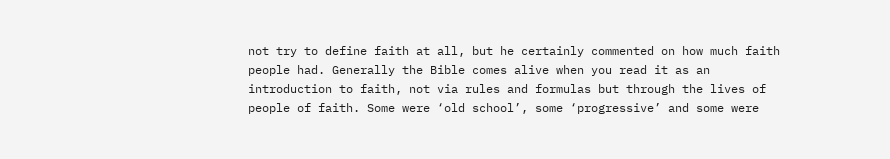not try to define faith at all, but he certainly commented on how much faith people had. Generally the Bible comes alive when you read it as an introduction to faith, not via rules and formulas but through the lives of people of faith. Some were ‘old school’, some ‘progressive’ and some were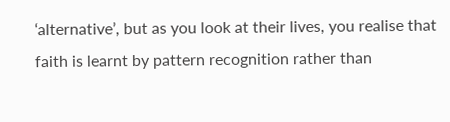‘alternative’, but as you look at their lives, you realise that faith is learnt by pattern recognition rather than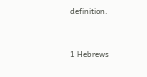definition.


1 Hebrews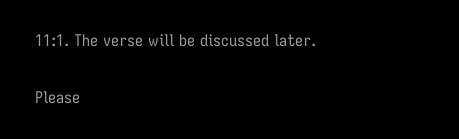11:1. The verse will be discussed later.

Please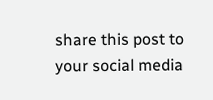share this post to your social media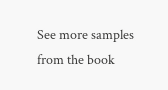See more samples from the book